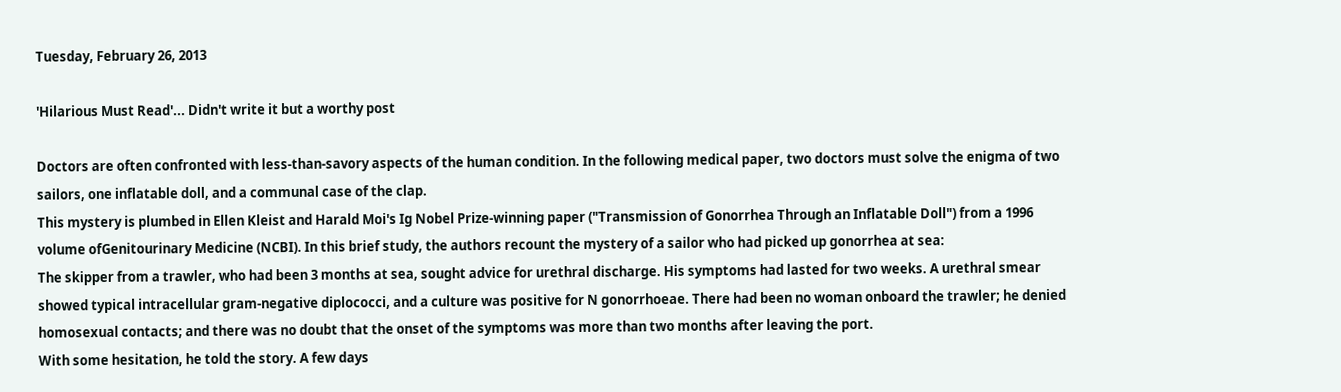Tuesday, February 26, 2013

'Hilarious Must Read'... Didn't write it but a worthy post

Doctors are often confronted with less-than-savory aspects of the human condition. In the following medical paper, two doctors must solve the enigma of two sailors, one inflatable doll, and a communal case of the clap.
This mystery is plumbed in Ellen Kleist and Harald Moi's Ig Nobel Prize-winning paper ("Transmission of Gonorrhea Through an Inflatable Doll") from a 1996 volume ofGenitourinary Medicine (NCBI). In this brief study, the authors recount the mystery of a sailor who had picked up gonorrhea at sea:
The skipper from a trawler, who had been 3 months at sea, sought advice for urethral discharge. His symptoms had lasted for two weeks. A urethral smear showed typical intracellular gram-negative diplococci, and a culture was positive for N gonorrhoeae. There had been no woman onboard the trawler; he denied homosexual contacts; and there was no doubt that the onset of the symptoms was more than two months after leaving the port.
With some hesitation, he told the story. A few days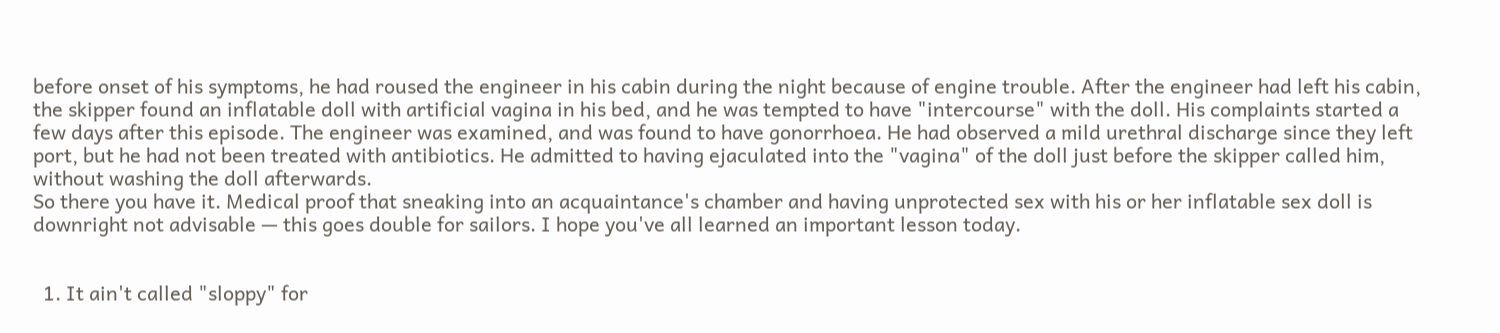before onset of his symptoms, he had roused the engineer in his cabin during the night because of engine trouble. After the engineer had left his cabin, the skipper found an inflatable doll with artificial vagina in his bed, and he was tempted to have "intercourse" with the doll. His complaints started a few days after this episode. The engineer was examined, and was found to have gonorrhoea. He had observed a mild urethral discharge since they left port, but he had not been treated with antibiotics. He admitted to having ejaculated into the "vagina" of the doll just before the skipper called him, without washing the doll afterwards.
So there you have it. Medical proof that sneaking into an acquaintance's chamber and having unprotected sex with his or her inflatable sex doll is downright not advisable — this goes double for sailors. I hope you've all learned an important lesson today.


  1. It ain't called "sloppy" for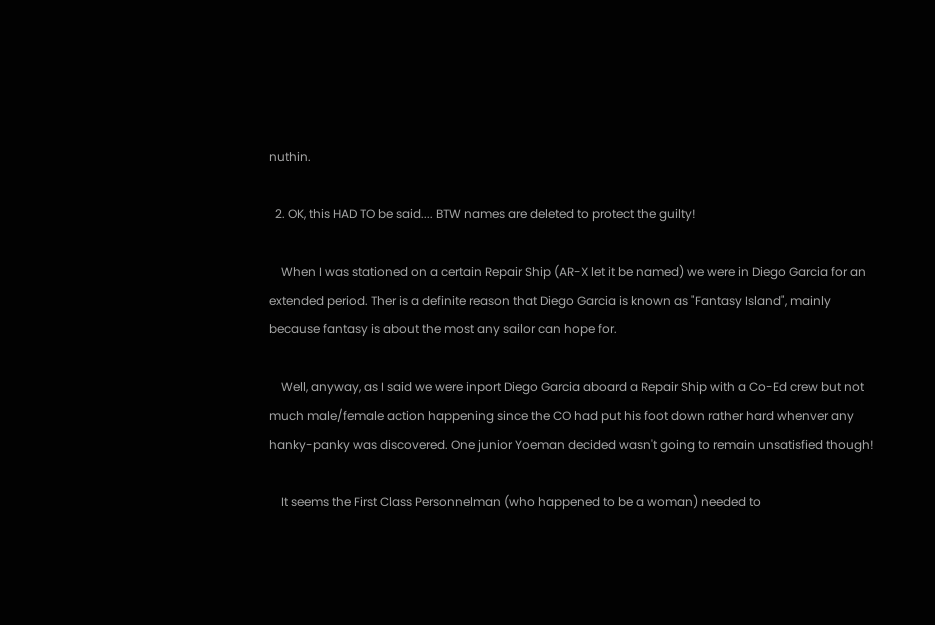nuthin.

  2. OK, this HAD TO be said.... BTW names are deleted to protect the guilty!

    When I was stationed on a certain Repair Ship (AR-X let it be named) we were in Diego Garcia for an extended period. Ther is a definite reason that Diego Garcia is known as "Fantasy Island", mainly because fantasy is about the most any sailor can hope for.

    Well, anyway, as I said we were inport Diego Garcia aboard a Repair Ship with a Co-Ed crew but not much male/female action happening since the CO had put his foot down rather hard whenver any hanky-panky was discovered. One junior Yoeman decided wasn't going to remain unsatisfied though!

    It seems the First Class Personnelman (who happened to be a woman) needed to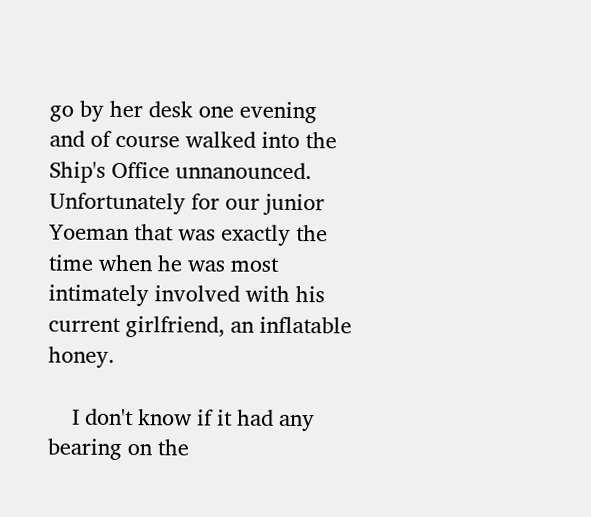go by her desk one evening and of course walked into the Ship's Office unnanounced. Unfortunately for our junior Yoeman that was exactly the time when he was most intimately involved with his current girlfriend, an inflatable honey.

    I don't know if it had any bearing on the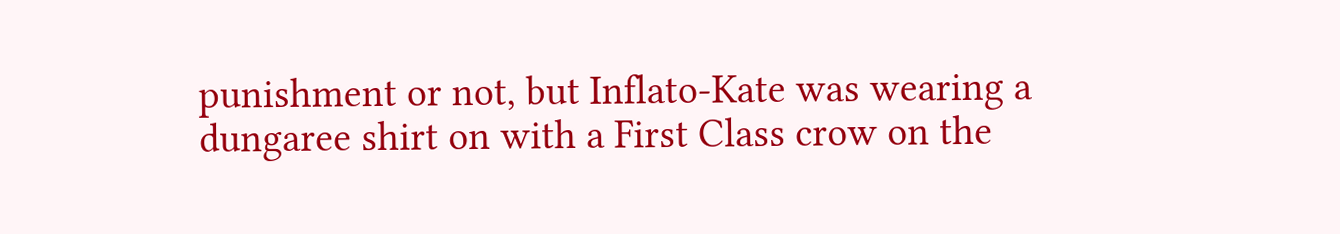punishment or not, but Inflato-Kate was wearing a dungaree shirt on with a First Class crow on the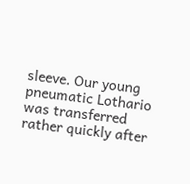sleeve. Our young pneumatic Lothario was transferred rather quickly after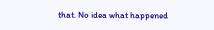that. No idea what happened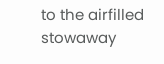to the airfilled stowaway